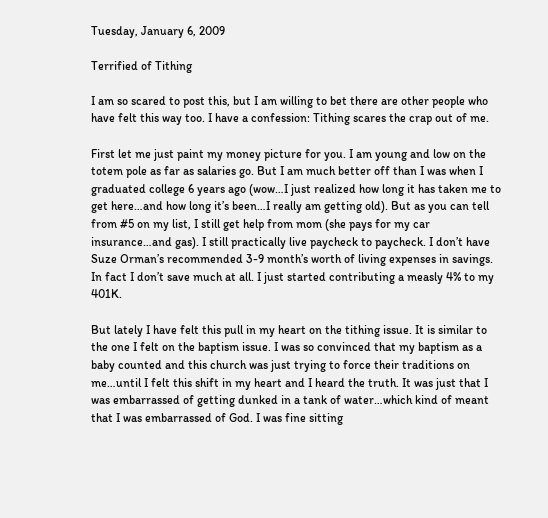Tuesday, January 6, 2009

Terrified of Tithing

I am so scared to post this, but I am willing to bet there are other people who have felt this way too. I have a confession: Tithing scares the crap out of me.

First let me just paint my money picture for you. I am young and low on the totem pole as far as salaries go. But I am much better off than I was when I graduated college 6 years ago (wow…I just realized how long it has taken me to get here…and how long it’s been…I really am getting old). But as you can tell from #5 on my list, I still get help from mom (she pays for my car insurance…and gas). I still practically live paycheck to paycheck. I don’t have Suze Orman’s recommended 3-9 month’s worth of living expenses in savings. In fact I don’t save much at all. I just started contributing a measly 4% to my 401K.

But lately I have felt this pull in my heart on the tithing issue. It is similar to the one I felt on the baptism issue. I was so convinced that my baptism as a baby counted and this church was just trying to force their traditions on me…until I felt this shift in my heart and I heard the truth. It was just that I was embarrassed of getting dunked in a tank of water…which kind of meant that I was embarrassed of God. I was fine sitting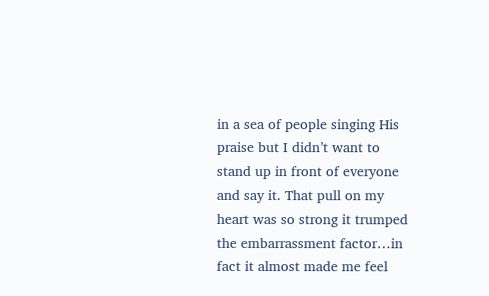in a sea of people singing His praise but I didn’t want to stand up in front of everyone and say it. That pull on my heart was so strong it trumped the embarrassment factor…in fact it almost made me feel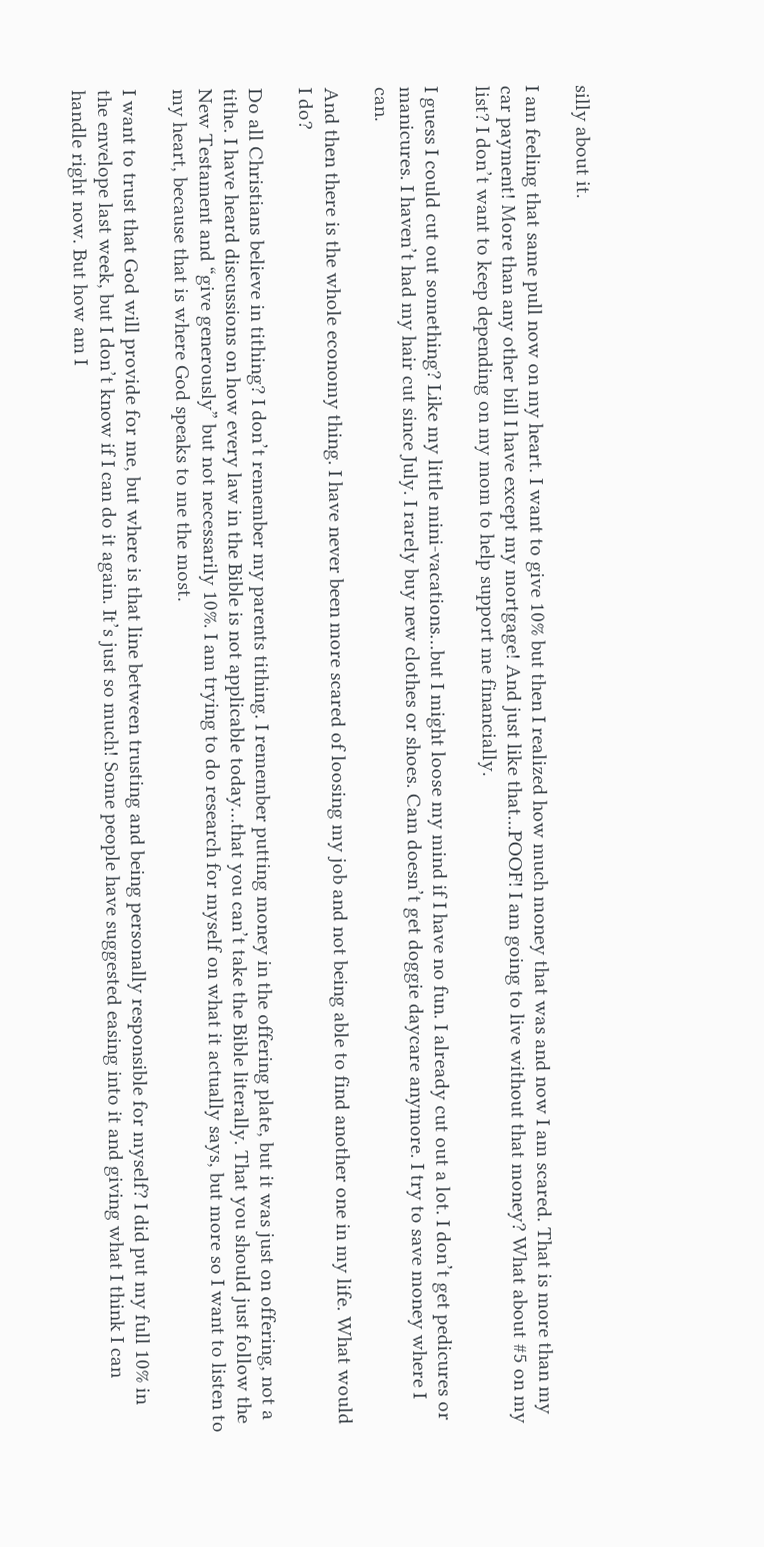silly about it.

I am feeling that same pull now on my heart. I want to give 10% but then I realized how much money that was and now I am scared. That is more than my car payment! More than any other bill I have except my mortgage! And just like that...POOF! I am going to live without that money? What about #5 on my list? I don’t want to keep depending on my mom to help support me financially.

I guess I could cut out something? Like my little mini-vacations…but I might loose my mind if I have no fun. I already cut out a lot. I don’t get pedicures or manicures. I haven’t had my hair cut since July. I rarely buy new clothes or shoes. Cam doesn’t get doggie daycare anymore. I try to save money where I can.

And then there is the whole economy thing. I have never been more scared of loosing my job and not being able to find another one in my life. What would I do?

Do all Christians believe in tithing? I don’t remember my parents tithing. I remember putting money in the offering plate, but it was just on offering, not a tithe. I have heard discussions on how every law in the Bible is not applicable today…that you can’t take the Bible literally. That you should just follow the New Testament and “give generously” but not necessarily 10%. I am trying to do research for myself on what it actually says, but more so I want to listen to my heart, because that is where God speaks to me the most.

I want to trust that God will provide for me, but where is that line between trusting and being personally responsible for myself? I did put my full 10% in the envelope last week, but I don’t know if I can do it again. It’s just so much! Some people have suggested easing into it and giving what I think I can handle right now. But how am I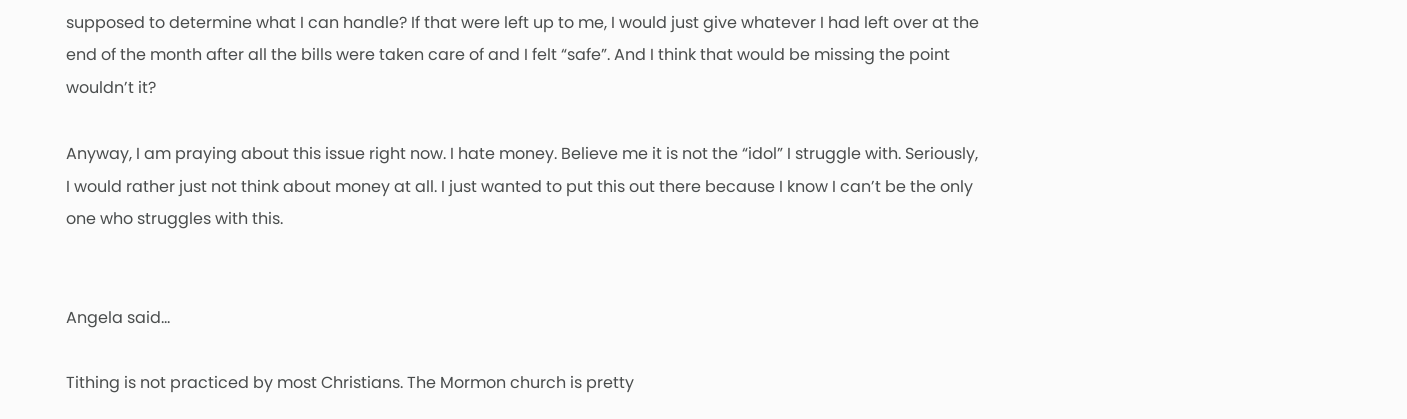supposed to determine what I can handle? If that were left up to me, I would just give whatever I had left over at the end of the month after all the bills were taken care of and I felt “safe”. And I think that would be missing the point wouldn’t it?

Anyway, I am praying about this issue right now. I hate money. Believe me it is not the “idol” I struggle with. Seriously, I would rather just not think about money at all. I just wanted to put this out there because I know I can’t be the only one who struggles with this.


Angela said...

Tithing is not practiced by most Christians. The Mormon church is pretty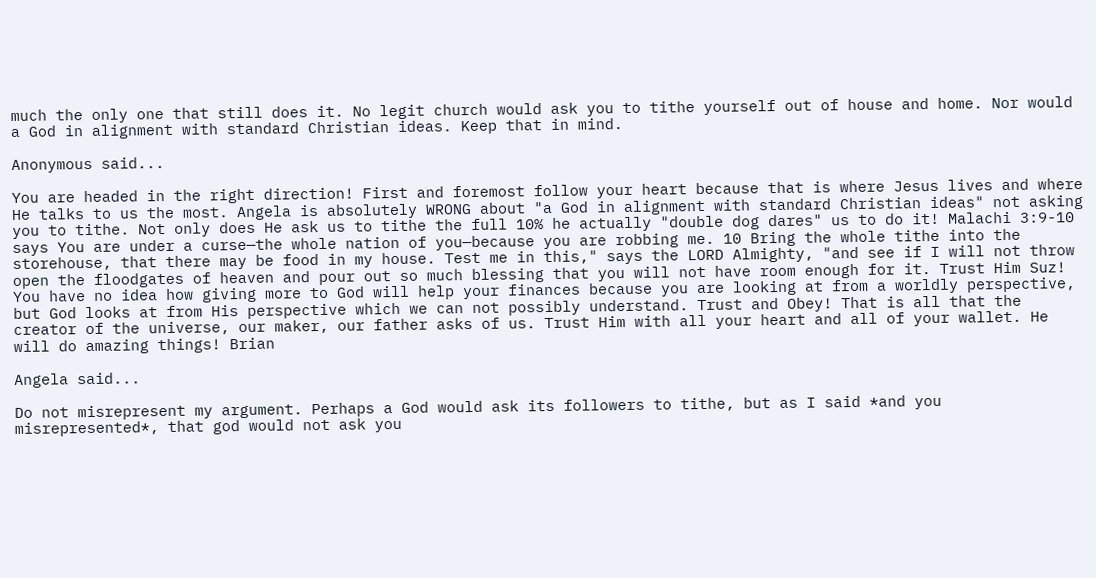much the only one that still does it. No legit church would ask you to tithe yourself out of house and home. Nor would a God in alignment with standard Christian ideas. Keep that in mind.

Anonymous said...

You are headed in the right direction! First and foremost follow your heart because that is where Jesus lives and where He talks to us the most. Angela is absolutely WRONG about "a God in alignment with standard Christian ideas" not asking you to tithe. Not only does He ask us to tithe the full 10% he actually "double dog dares" us to do it! Malachi 3:9-10 says You are under a curse—the whole nation of you—because you are robbing me. 10 Bring the whole tithe into the storehouse, that there may be food in my house. Test me in this," says the LORD Almighty, "and see if I will not throw open the floodgates of heaven and pour out so much blessing that you will not have room enough for it. Trust Him Suz! You have no idea how giving more to God will help your finances because you are looking at from a worldly perspective, but God looks at from His perspective which we can not possibly understand. Trust and Obey! That is all that the creator of the universe, our maker, our father asks of us. Trust Him with all your heart and all of your wallet. He will do amazing things! Brian

Angela said...

Do not misrepresent my argument. Perhaps a God would ask its followers to tithe, but as I said *and you misrepresented*, that god would not ask you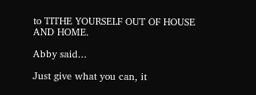to TITHE YOURSELF OUT OF HOUSE AND HOME.

Abby said...

Just give what you can, it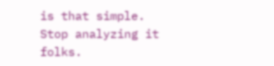is that simple. Stop analyzing it folks.